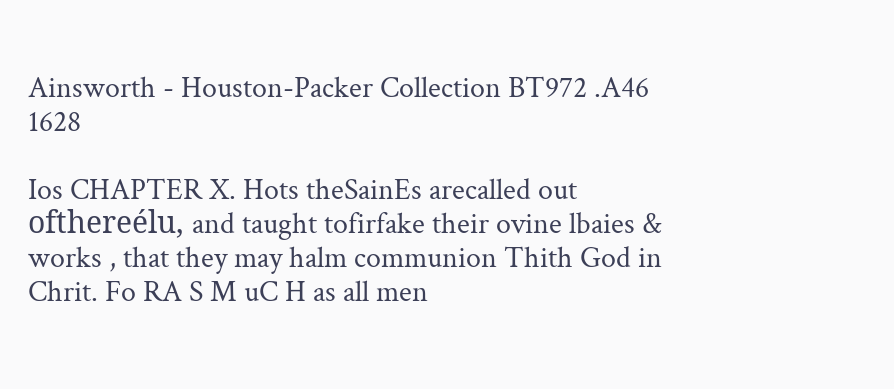Ainsworth - Houston-Packer Collection BT972 .A46 1628

Ios CHAPTER X. Hots theSainEs arecalled out ofthereélu, and taught tofirfake their ovine lbaies & works , that they may halm communion Thith God in Chrit. Fo RA S M uC H as all men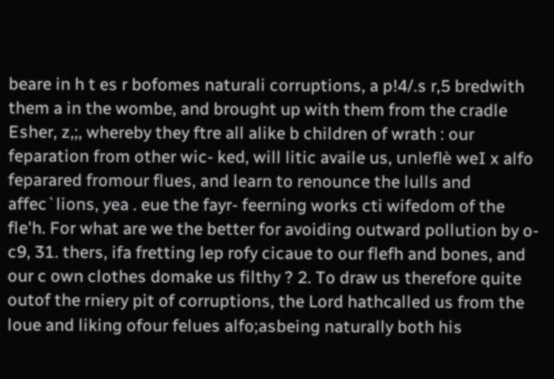beare in h t es r bofomes naturali corruptions, a p!4/.s r,5 bredwith them a in the wombe, and brought up with them from the cradle Esher, z,;, whereby they ftre all alike b children of wrath : our feparation from other wic- ked, will litic availe us, unleflè weI x alfo feparared fromour flues, and learn to renounce the lulls and affec`lions, yea . eue the fayr- feerning works cti wifedom of the fle'h. For what are we the better for avoiding outward pollution by o- c9, 31. thers, ifa fretting lep rofy cicaue to our flefh and bones, and our c own clothes domake us filthy ? 2. To draw us therefore quite outof the rniery pit of corruptions, the Lord hathcalled us from the loue and liking ofour felues alfo;asbeing naturally both his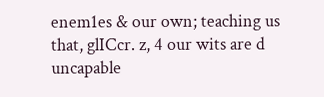enem1es & our own; teaching us that, glICcr. z, 4 our wits are d uncapable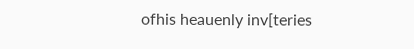ofhis heauenly inv[teries